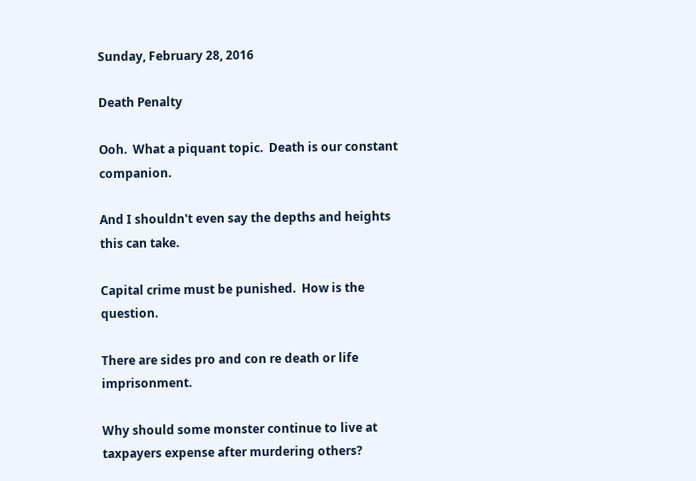Sunday, February 28, 2016

Death Penalty

Ooh.  What a piquant topic.  Death is our constant companion.

And I shouldn't even say the depths and heights this can take.

Capital crime must be punished.  How is the question.

There are sides pro and con re death or life imprisonment.

Why should some monster continue to live at taxpayers expense after murdering others?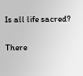Is all life sacred?

There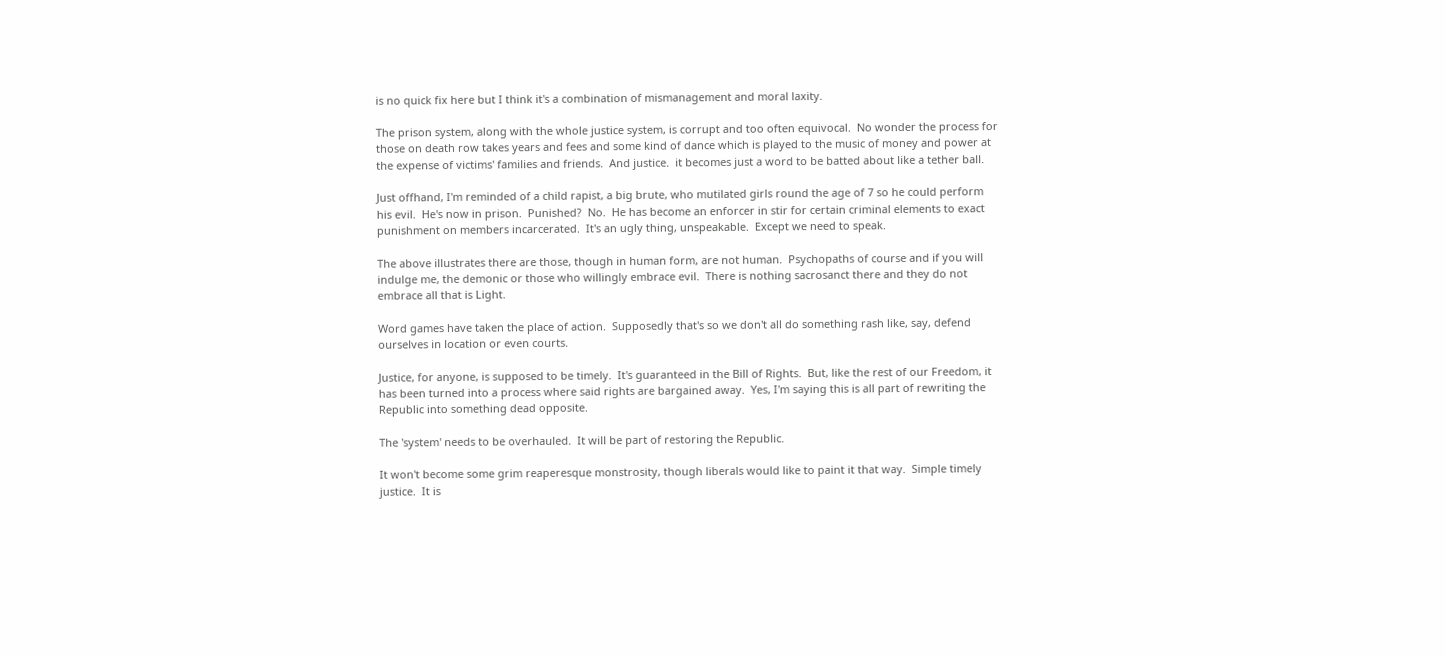is no quick fix here but I think it's a combination of mismanagement and moral laxity.

The prison system, along with the whole justice system, is corrupt and too often equivocal.  No wonder the process for those on death row takes years and fees and some kind of dance which is played to the music of money and power at the expense of victims' families and friends.  And justice.  it becomes just a word to be batted about like a tether ball.

Just offhand, I'm reminded of a child rapist, a big brute, who mutilated girls round the age of 7 so he could perform his evil.  He's now in prison.  Punished?  No.  He has become an enforcer in stir for certain criminal elements to exact punishment on members incarcerated.  It's an ugly thing, unspeakable.  Except we need to speak.

The above illustrates there are those, though in human form, are not human.  Psychopaths of course and if you will indulge me, the demonic or those who willingly embrace evil.  There is nothing sacrosanct there and they do not embrace all that is Light.

Word games have taken the place of action.  Supposedly that's so we don't all do something rash like, say, defend ourselves in location or even courts.

Justice, for anyone, is supposed to be timely.  It's guaranteed in the Bill of Rights.  But, like the rest of our Freedom, it has been turned into a process where said rights are bargained away.  Yes, I'm saying this is all part of rewriting the Republic into something dead opposite.

The 'system' needs to be overhauled.  It will be part of restoring the Republic.

It won't become some grim reaperesque monstrosity, though liberals would like to paint it that way.  Simple timely justice.  It is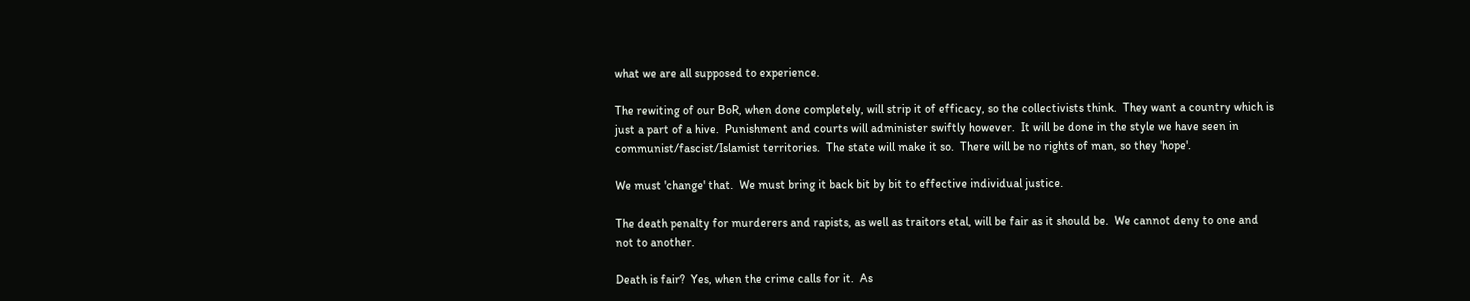what we are all supposed to experience.

The rewiting of our BoR, when done completely, will strip it of efficacy, so the collectivists think.  They want a country which is just a part of a hive.  Punishment and courts will administer swiftly however.  It will be done in the style we have seen in communist/fascist/Islamist territories.  The state will make it so.  There will be no rights of man, so they 'hope'.

We must 'change' that.  We must bring it back bit by bit to effective individual justice.

The death penalty for murderers and rapists, as well as traitors etal, will be fair as it should be.  We cannot deny to one and not to another.

Death is fair?  Yes, when the crime calls for it.  As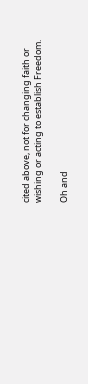cited above, not for changing faith or wishing or acting to establish Freedom.

Oh and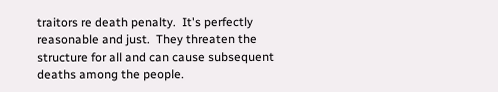traitors re death penalty.  It's perfectly reasonable and just.  They threaten the structure for all and can cause subsequent deaths among the people.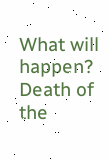What will happen?  Death of the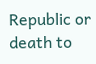Republic or death to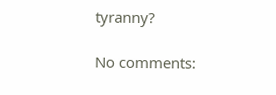tyranny?

No comments: